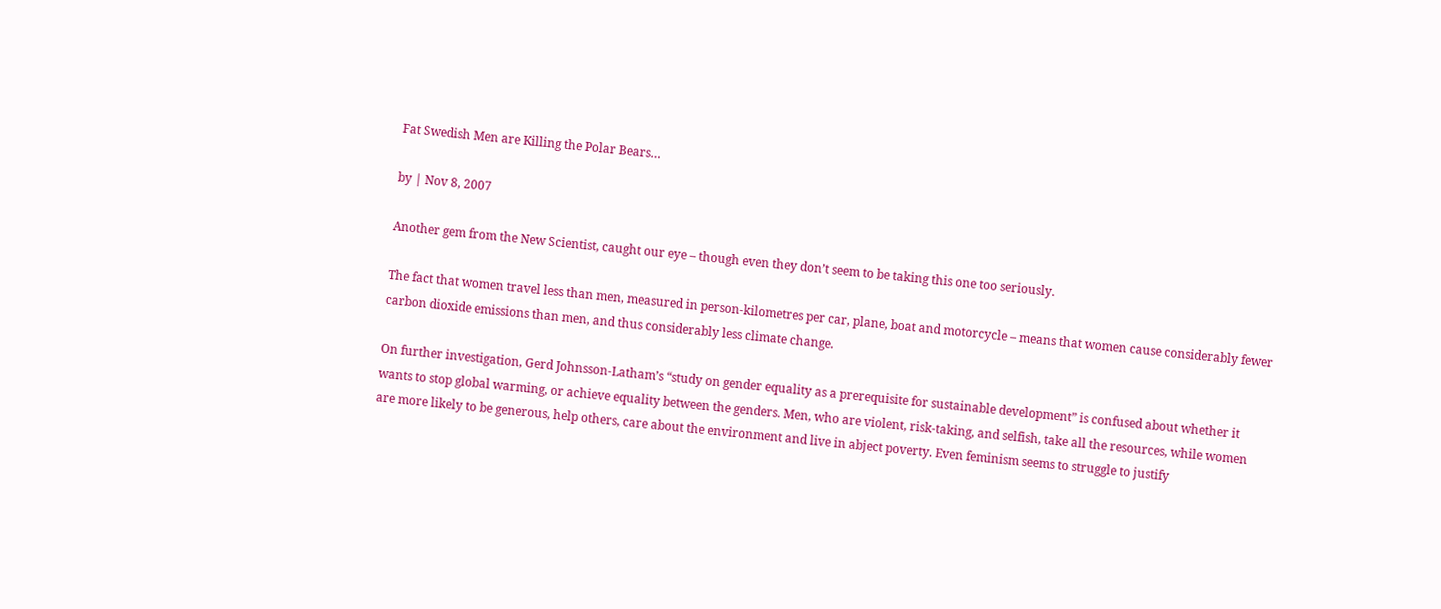Fat Swedish Men are Killing the Polar Bears…

by | Nov 8, 2007

Another gem from the New Scientist, caught our eye – though even they don’t seem to be taking this one too seriously.

The fact that women travel less than men, measured in person-kilometres per car, plane, boat and motorcycle – means that women cause considerably fewer carbon dioxide emissions than men, and thus considerably less climate change.

On further investigation, Gerd Johnsson-Latham’s “study on gender equality as a prerequisite for sustainable development” is confused about whether it wants to stop global warming, or achieve equality between the genders. Men, who are violent, risk-taking, and selfish, take all the resources, while women are more likely to be generous, help others, care about the environment and live in abject poverty. Even feminism seems to struggle to justify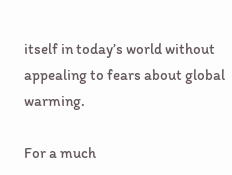itself in today’s world without appealing to fears about global warming.

For a much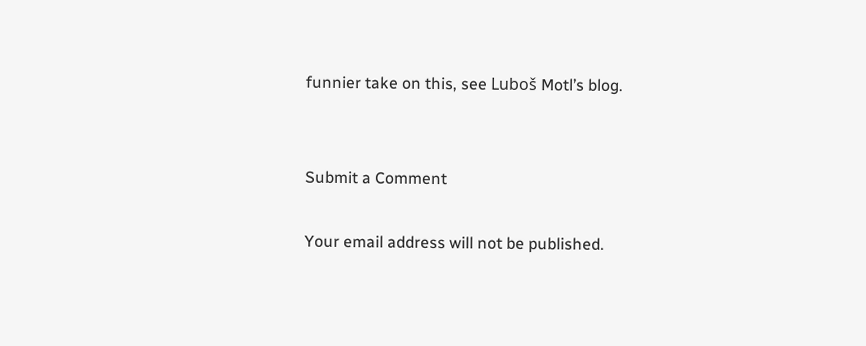funnier take on this, see Luboš Motl’s blog.


Submit a Comment

Your email address will not be published.